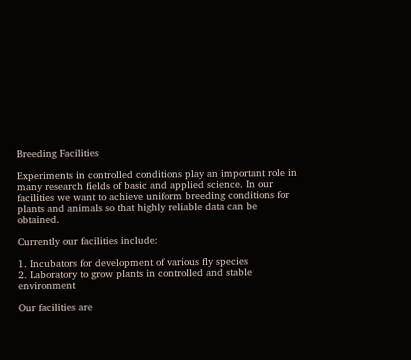Breeding Facilities

Experiments in controlled conditions play an important role in many research fields of basic and applied science. In our facilities we want to achieve uniform breeding conditions for plants and animals so that highly reliable data can be obtained.

Currently our facilities include:

1. Incubators for development of various fly species
2. Laboratory to grow plants in controlled and stable environment

Our facilities are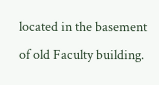located in the basement of old Faculty building.